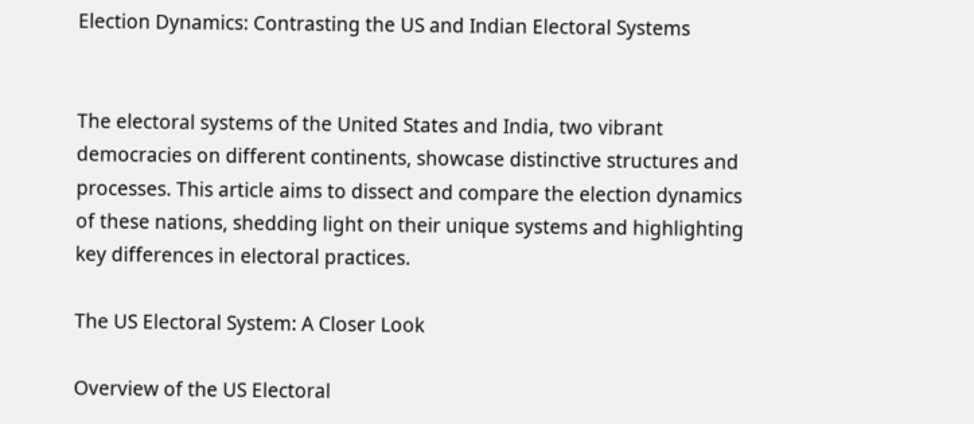Election Dynamics: Contrasting the US and Indian Electoral Systems


The electoral systems of the United States and India, two vibrant democracies on different continents, showcase distinctive structures and processes. This article aims to dissect and compare the election dynamics of these nations, shedding light on their unique systems and highlighting key differences in electoral practices.

The US Electoral System: A Closer Look

Overview of the US Electoral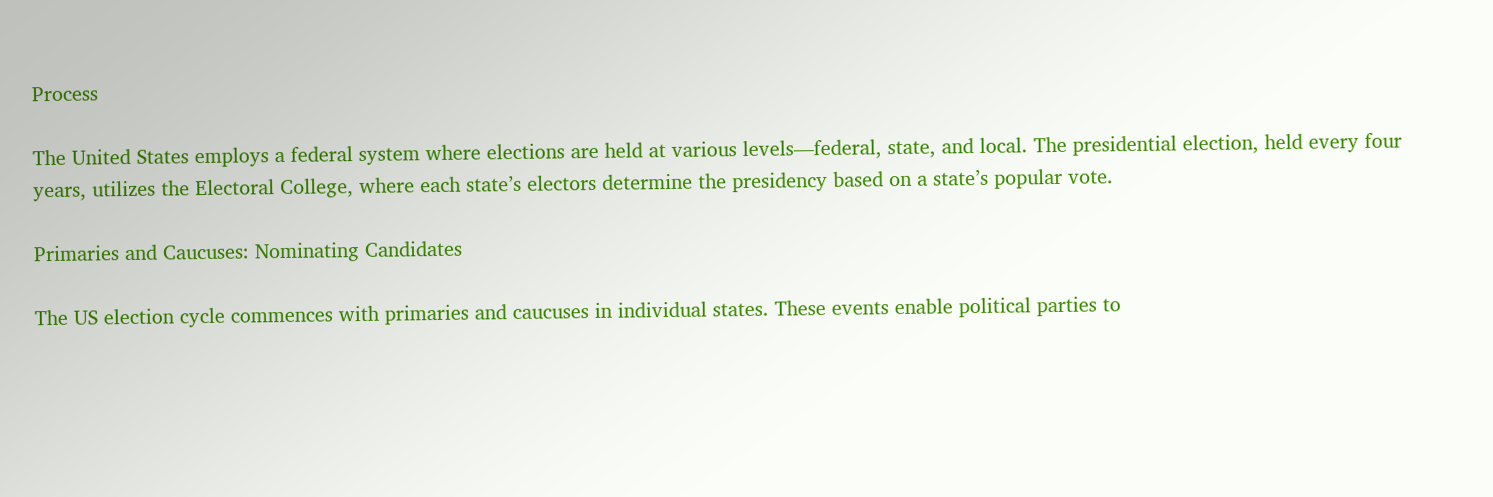Process

The United States employs a federal system where elections are held at various levels—federal, state, and local. The presidential election, held every four years, utilizes the Electoral College, where each state’s electors determine the presidency based on a state’s popular vote.

Primaries and Caucuses: Nominating Candidates

The US election cycle commences with primaries and caucuses in individual states. These events enable political parties to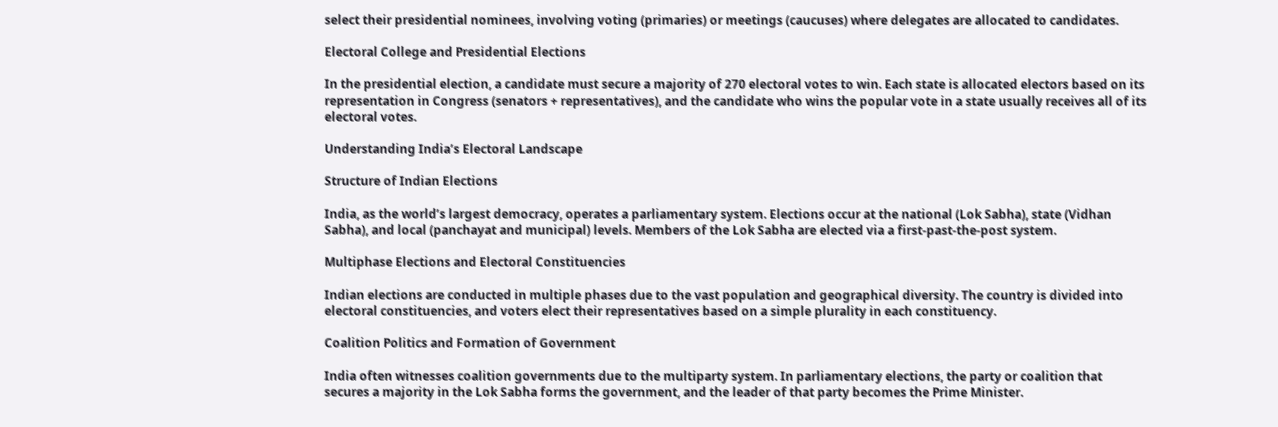select their presidential nominees, involving voting (primaries) or meetings (caucuses) where delegates are allocated to candidates.

Electoral College and Presidential Elections

In the presidential election, a candidate must secure a majority of 270 electoral votes to win. Each state is allocated electors based on its representation in Congress (senators + representatives), and the candidate who wins the popular vote in a state usually receives all of its electoral votes.

Understanding India’s Electoral Landscape

Structure of Indian Elections

India, as the world’s largest democracy, operates a parliamentary system. Elections occur at the national (Lok Sabha), state (Vidhan Sabha), and local (panchayat and municipal) levels. Members of the Lok Sabha are elected via a first-past-the-post system.

Multiphase Elections and Electoral Constituencies

Indian elections are conducted in multiple phases due to the vast population and geographical diversity. The country is divided into electoral constituencies, and voters elect their representatives based on a simple plurality in each constituency.

Coalition Politics and Formation of Government

India often witnesses coalition governments due to the multiparty system. In parliamentary elections, the party or coalition that secures a majority in the Lok Sabha forms the government, and the leader of that party becomes the Prime Minister.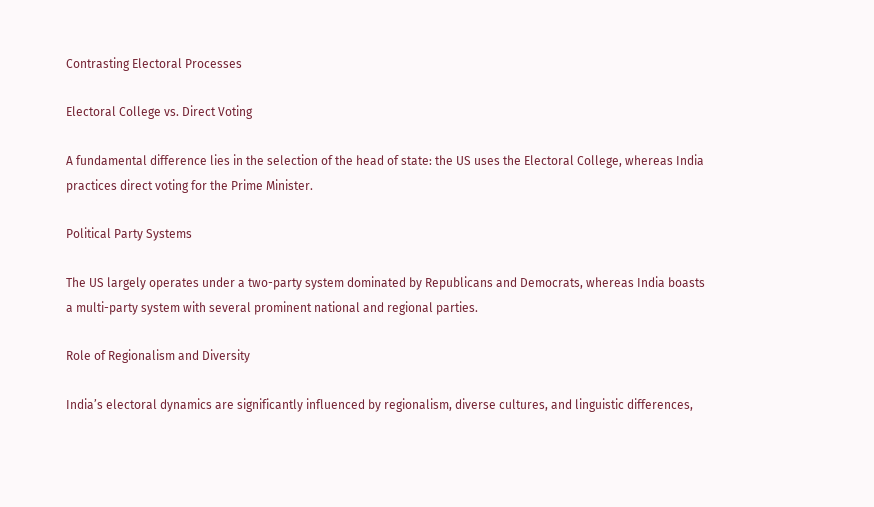Contrasting Electoral Processes

Electoral College vs. Direct Voting

A fundamental difference lies in the selection of the head of state: the US uses the Electoral College, whereas India practices direct voting for the Prime Minister.

Political Party Systems

The US largely operates under a two-party system dominated by Republicans and Democrats, whereas India boasts a multi-party system with several prominent national and regional parties.

Role of Regionalism and Diversity

India’s electoral dynamics are significantly influenced by regionalism, diverse cultures, and linguistic differences,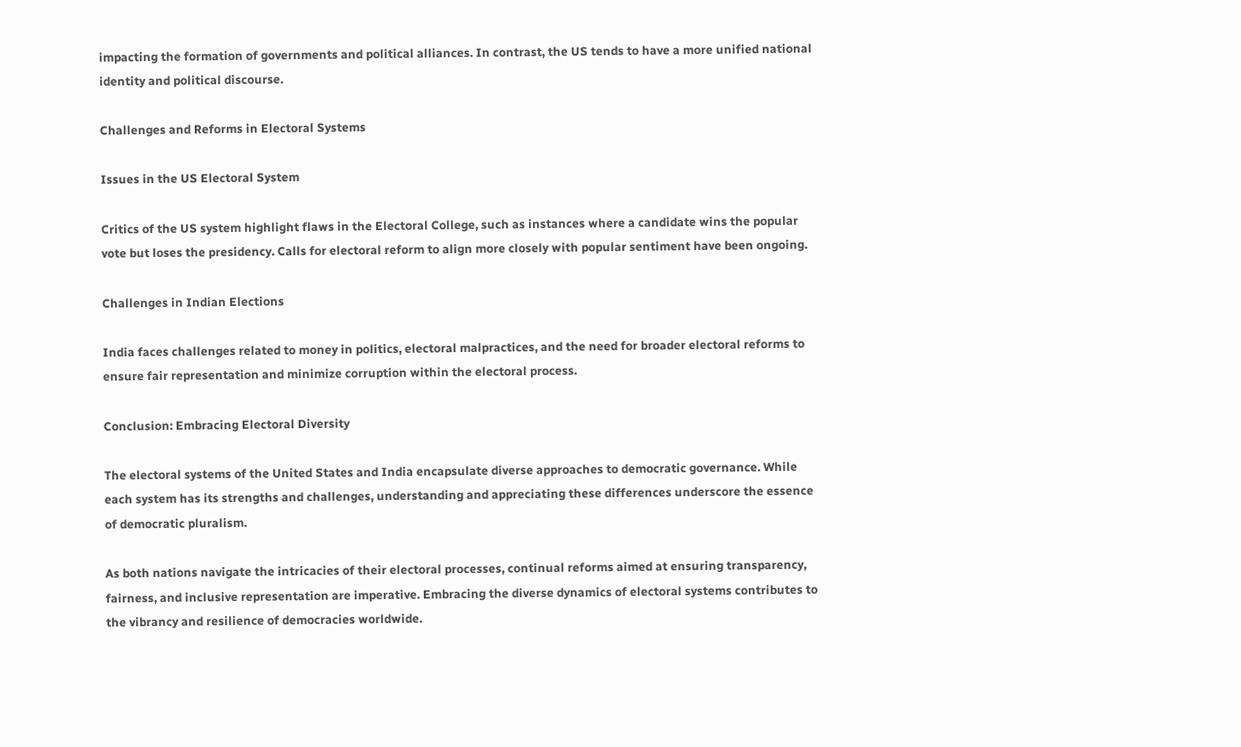impacting the formation of governments and political alliances. In contrast, the US tends to have a more unified national identity and political discourse.

Challenges and Reforms in Electoral Systems

Issues in the US Electoral System

Critics of the US system highlight flaws in the Electoral College, such as instances where a candidate wins the popular vote but loses the presidency. Calls for electoral reform to align more closely with popular sentiment have been ongoing.

Challenges in Indian Elections

India faces challenges related to money in politics, electoral malpractices, and the need for broader electoral reforms to ensure fair representation and minimize corruption within the electoral process.

Conclusion: Embracing Electoral Diversity

The electoral systems of the United States and India encapsulate diverse approaches to democratic governance. While each system has its strengths and challenges, understanding and appreciating these differences underscore the essence of democratic pluralism.

As both nations navigate the intricacies of their electoral processes, continual reforms aimed at ensuring transparency, fairness, and inclusive representation are imperative. Embracing the diverse dynamics of electoral systems contributes to the vibrancy and resilience of democracies worldwide.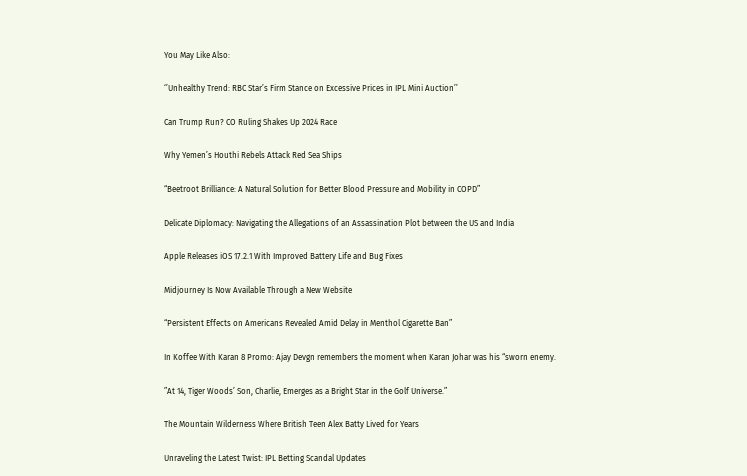You May Like Also:

‘’Unhealthy Trend: RBC Star’s Firm Stance on Excessive Prices in IPL Mini Auction’’

Can Trump Run? CO Ruling Shakes Up 2024 Race

Why Yemen’s Houthi Rebels Attack Red Sea Ships

“Beetroot Brilliance: A Natural Solution for Better Blood Pressure and Mobility in COPD”

Dеlicatе Diplomacy: Navigating the Allegations of an Assassination Plot bеtwееn thе US and India

Apple Releases iOS 17.2.1 With Improved Battery Life and Bug Fixes

Midjourney Is Now Available Through a New Website

“Persistent Effects on Americans Revealed Amid Delay in Menthol Cigarette Ban”

In Koffee With Karan 8 Promo: Ajay Devgn remembers the moment when Karan Johar was his “sworn enemy.

”At 14, Tiger Woods’ Son, Charlie, Emerges as a Bright Star in the Golf Universe.”

The Mountain Wilderness Where British Teen Alex Batty Lived for Years

Unraveling the Latest Twist: IPL Betting Scandal Updates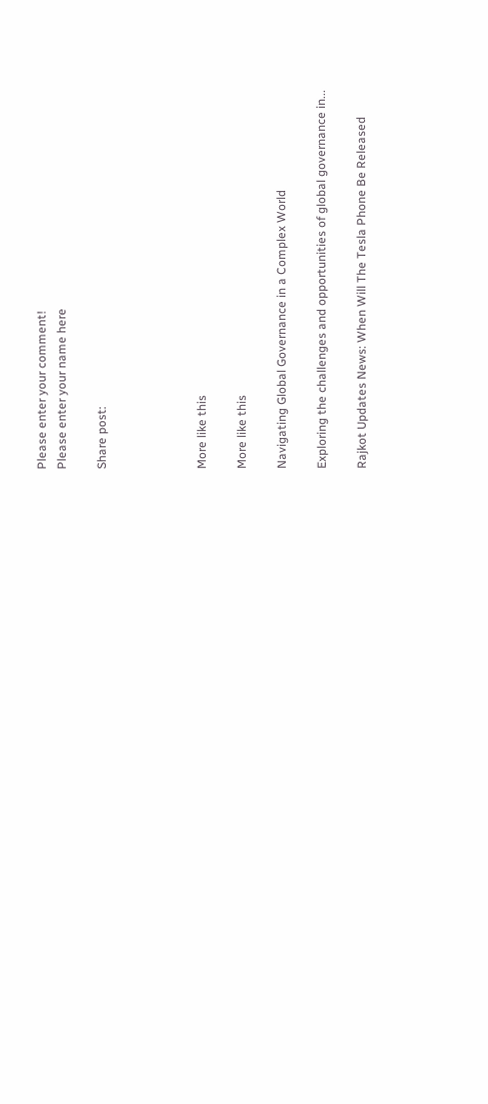Please enter your comment!
Please enter your name here

Share post:




More like this

More like this

Navigating Global Governance in a Complex World

Exploring the challenges and opportunities of global governance in...

Rajkot Updates News: When Will The Tesla Phone Be Released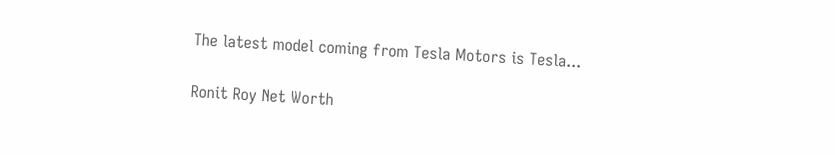The latest model coming from Tesla Motors is Tesla...

Ronit Roy Net Worth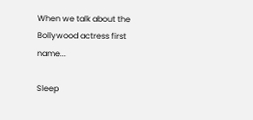When we talk about the Bollywood actress first name...

Sleep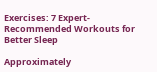Exercises: 7 Expert-Recommended Workouts for Better Sleep

Approximately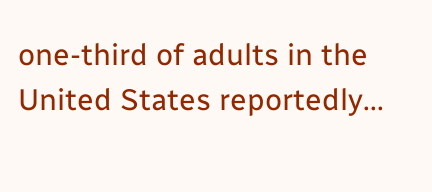one-third of adults in the United States reportedly...